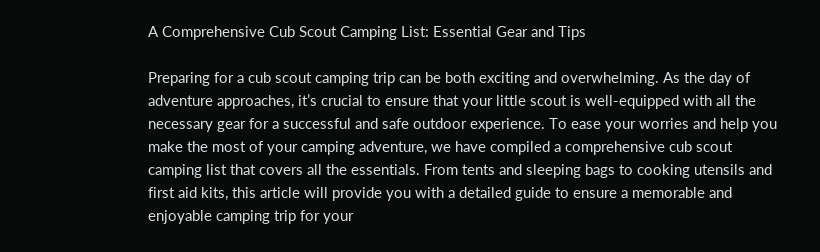A Comprehensive Cub Scout Camping List: Essential Gear and Tips

Preparing for a cub scout camping trip can be both exciting and overwhelming. As the day of adventure approaches, it’s crucial to ensure that your little scout is well-equipped with all the necessary gear for a successful and safe outdoor experience. To ease your worries and help you make the most of your camping adventure, we have compiled a comprehensive cub scout camping list that covers all the essentials. From tents and sleeping bags to cooking utensils and first aid kits, this article will provide you with a detailed guide to ensure a memorable and enjoyable camping trip for your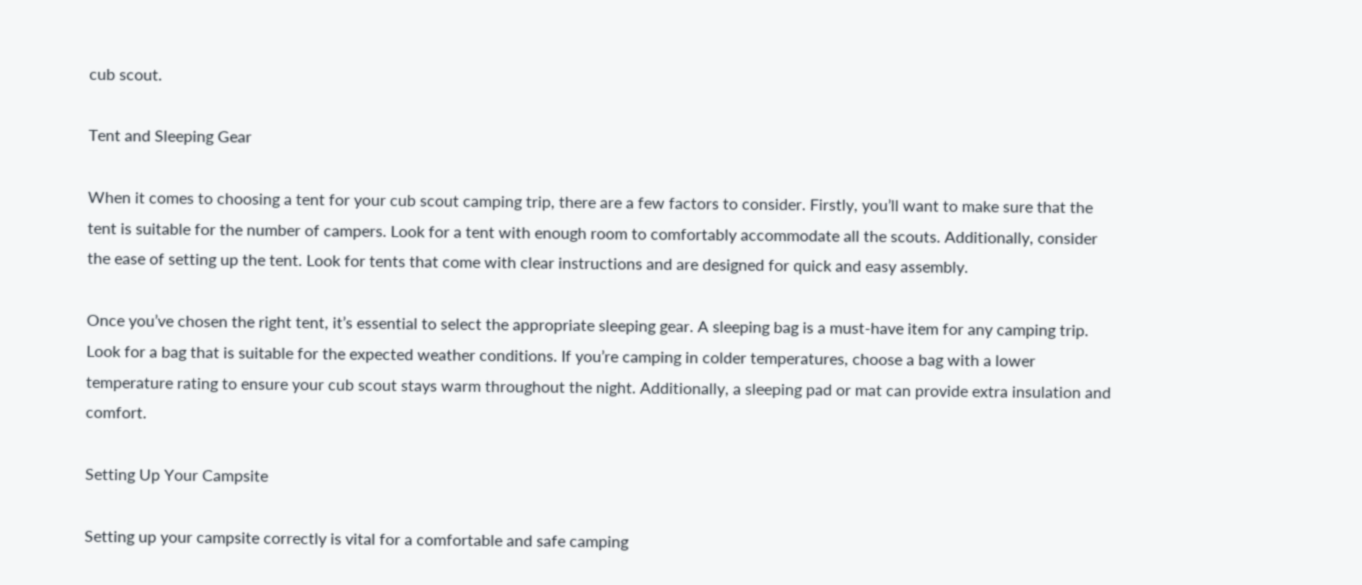cub scout.

Tent and Sleeping Gear

When it comes to choosing a tent for your cub scout camping trip, there are a few factors to consider. Firstly, you’ll want to make sure that the tent is suitable for the number of campers. Look for a tent with enough room to comfortably accommodate all the scouts. Additionally, consider the ease of setting up the tent. Look for tents that come with clear instructions and are designed for quick and easy assembly.

Once you’ve chosen the right tent, it’s essential to select the appropriate sleeping gear. A sleeping bag is a must-have item for any camping trip. Look for a bag that is suitable for the expected weather conditions. If you’re camping in colder temperatures, choose a bag with a lower temperature rating to ensure your cub scout stays warm throughout the night. Additionally, a sleeping pad or mat can provide extra insulation and comfort.

Setting Up Your Campsite

Setting up your campsite correctly is vital for a comfortable and safe camping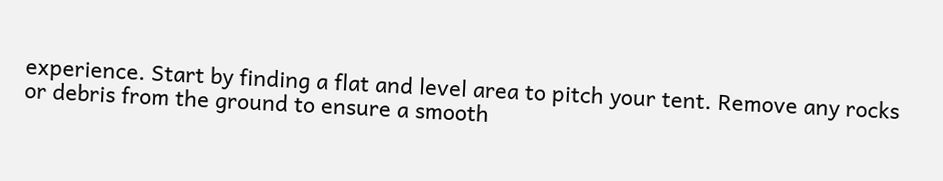experience. Start by finding a flat and level area to pitch your tent. Remove any rocks or debris from the ground to ensure a smooth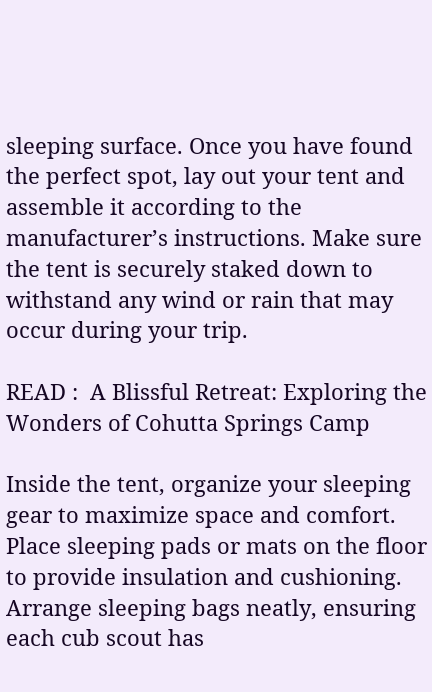sleeping surface. Once you have found the perfect spot, lay out your tent and assemble it according to the manufacturer’s instructions. Make sure the tent is securely staked down to withstand any wind or rain that may occur during your trip.

READ :  A Blissful Retreat: Exploring the Wonders of Cohutta Springs Camp

Inside the tent, organize your sleeping gear to maximize space and comfort. Place sleeping pads or mats on the floor to provide insulation and cushioning. Arrange sleeping bags neatly, ensuring each cub scout has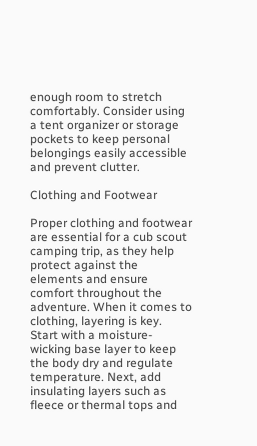enough room to stretch comfortably. Consider using a tent organizer or storage pockets to keep personal belongings easily accessible and prevent clutter.

Clothing and Footwear

Proper clothing and footwear are essential for a cub scout camping trip, as they help protect against the elements and ensure comfort throughout the adventure. When it comes to clothing, layering is key. Start with a moisture-wicking base layer to keep the body dry and regulate temperature. Next, add insulating layers such as fleece or thermal tops and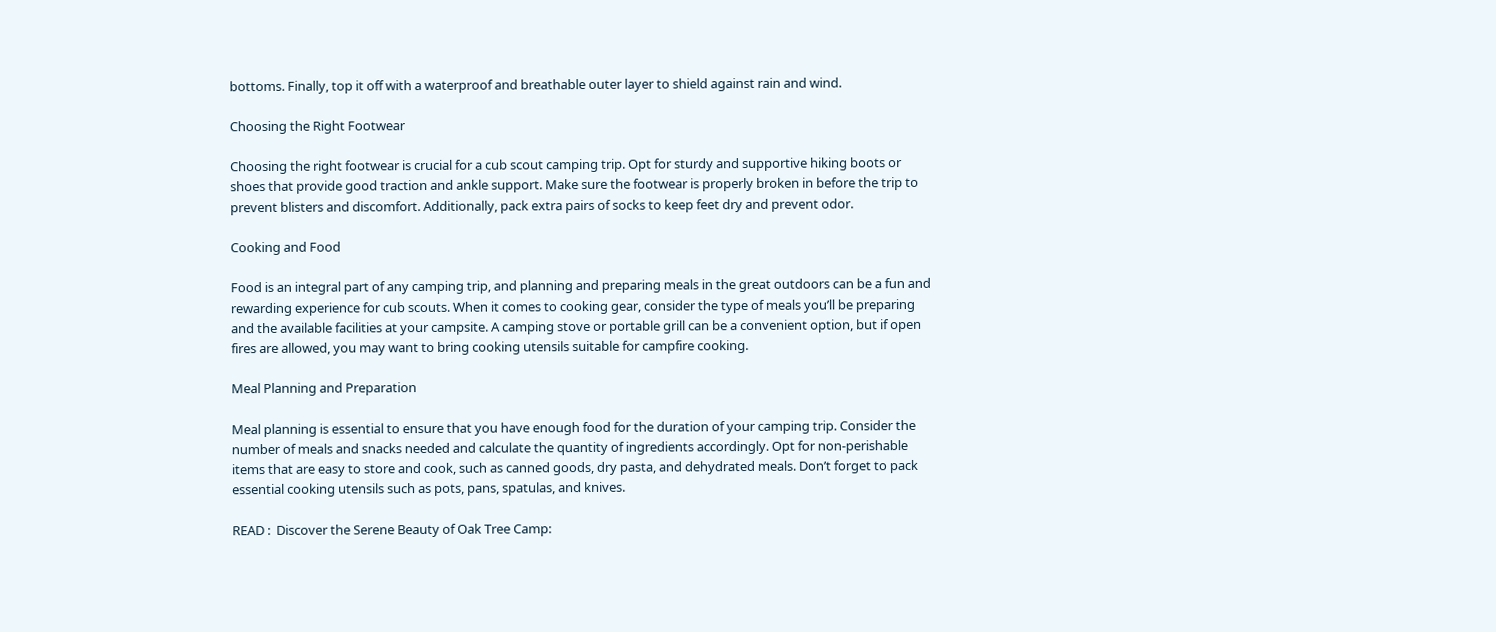bottoms. Finally, top it off with a waterproof and breathable outer layer to shield against rain and wind.

Choosing the Right Footwear

Choosing the right footwear is crucial for a cub scout camping trip. Opt for sturdy and supportive hiking boots or shoes that provide good traction and ankle support. Make sure the footwear is properly broken in before the trip to prevent blisters and discomfort. Additionally, pack extra pairs of socks to keep feet dry and prevent odor.

Cooking and Food

Food is an integral part of any camping trip, and planning and preparing meals in the great outdoors can be a fun and rewarding experience for cub scouts. When it comes to cooking gear, consider the type of meals you’ll be preparing and the available facilities at your campsite. A camping stove or portable grill can be a convenient option, but if open fires are allowed, you may want to bring cooking utensils suitable for campfire cooking.

Meal Planning and Preparation

Meal planning is essential to ensure that you have enough food for the duration of your camping trip. Consider the number of meals and snacks needed and calculate the quantity of ingredients accordingly. Opt for non-perishable items that are easy to store and cook, such as canned goods, dry pasta, and dehydrated meals. Don’t forget to pack essential cooking utensils such as pots, pans, spatulas, and knives.

READ :  Discover the Serene Beauty of Oak Tree Camp: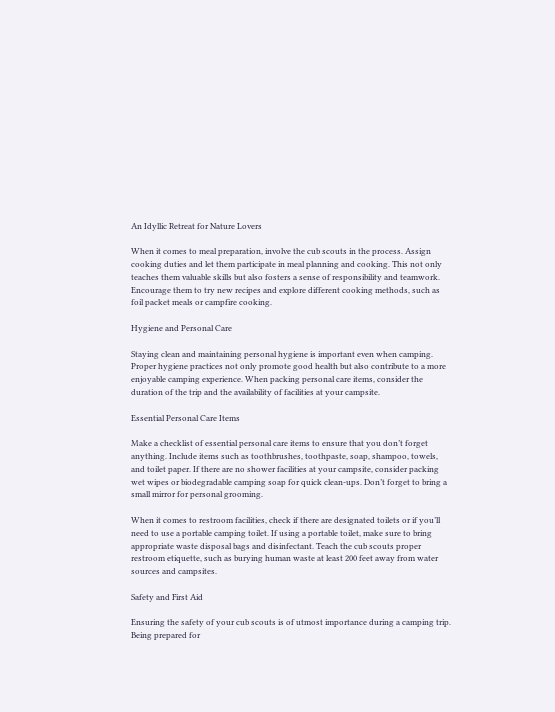An Idyllic Retreat for Nature Lovers

When it comes to meal preparation, involve the cub scouts in the process. Assign cooking duties and let them participate in meal planning and cooking. This not only teaches them valuable skills but also fosters a sense of responsibility and teamwork. Encourage them to try new recipes and explore different cooking methods, such as foil packet meals or campfire cooking.

Hygiene and Personal Care

Staying clean and maintaining personal hygiene is important even when camping. Proper hygiene practices not only promote good health but also contribute to a more enjoyable camping experience. When packing personal care items, consider the duration of the trip and the availability of facilities at your campsite.

Essential Personal Care Items

Make a checklist of essential personal care items to ensure that you don’t forget anything. Include items such as toothbrushes, toothpaste, soap, shampoo, towels, and toilet paper. If there are no shower facilities at your campsite, consider packing wet wipes or biodegradable camping soap for quick clean-ups. Don’t forget to bring a small mirror for personal grooming.

When it comes to restroom facilities, check if there are designated toilets or if you’ll need to use a portable camping toilet. If using a portable toilet, make sure to bring appropriate waste disposal bags and disinfectant. Teach the cub scouts proper restroom etiquette, such as burying human waste at least 200 feet away from water sources and campsites.

Safety and First Aid

Ensuring the safety of your cub scouts is of utmost importance during a camping trip. Being prepared for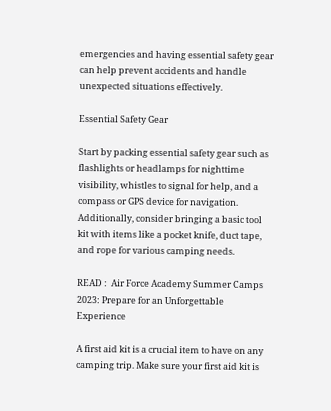emergencies and having essential safety gear can help prevent accidents and handle unexpected situations effectively.

Essential Safety Gear

Start by packing essential safety gear such as flashlights or headlamps for nighttime visibility, whistles to signal for help, and a compass or GPS device for navigation. Additionally, consider bringing a basic tool kit with items like a pocket knife, duct tape, and rope for various camping needs.

READ :  Air Force Academy Summer Camps 2023: Prepare for an Unforgettable Experience

A first aid kit is a crucial item to have on any camping trip. Make sure your first aid kit is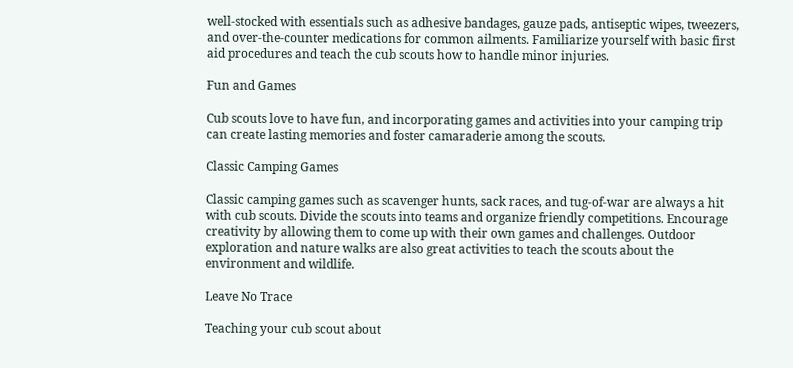well-stocked with essentials such as adhesive bandages, gauze pads, antiseptic wipes, tweezers, and over-the-counter medications for common ailments. Familiarize yourself with basic first aid procedures and teach the cub scouts how to handle minor injuries.

Fun and Games

Cub scouts love to have fun, and incorporating games and activities into your camping trip can create lasting memories and foster camaraderie among the scouts.

Classic Camping Games

Classic camping games such as scavenger hunts, sack races, and tug-of-war are always a hit with cub scouts. Divide the scouts into teams and organize friendly competitions. Encourage creativity by allowing them to come up with their own games and challenges. Outdoor exploration and nature walks are also great activities to teach the scouts about the environment and wildlife.

Leave No Trace

Teaching your cub scout about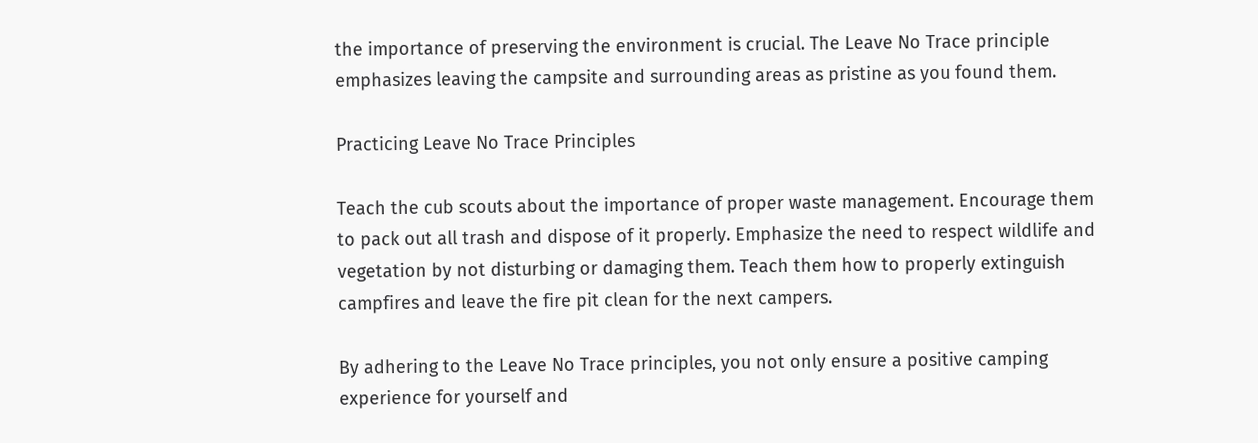the importance of preserving the environment is crucial. The Leave No Trace principle emphasizes leaving the campsite and surrounding areas as pristine as you found them.

Practicing Leave No Trace Principles

Teach the cub scouts about the importance of proper waste management. Encourage them to pack out all trash and dispose of it properly. Emphasize the need to respect wildlife and vegetation by not disturbing or damaging them. Teach them how to properly extinguish campfires and leave the fire pit clean for the next campers.

By adhering to the Leave No Trace principles, you not only ensure a positive camping experience for yourself and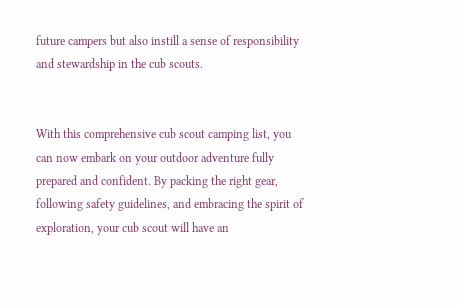future campers but also instill a sense of responsibility and stewardship in the cub scouts.


With this comprehensive cub scout camping list, you can now embark on your outdoor adventure fully prepared and confident. By packing the right gear, following safety guidelines, and embracing the spirit of exploration, your cub scout will have an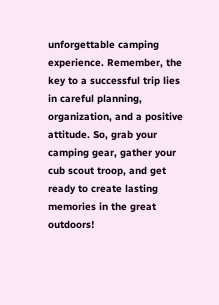unforgettable camping experience. Remember, the key to a successful trip lies in careful planning, organization, and a positive attitude. So, grab your camping gear, gather your cub scout troop, and get ready to create lasting memories in the great outdoors!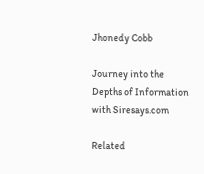Jhonedy Cobb

Journey into the Depths of Information with Siresays.com

Related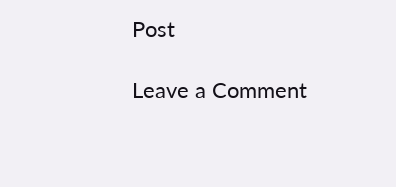Post

Leave a Comment